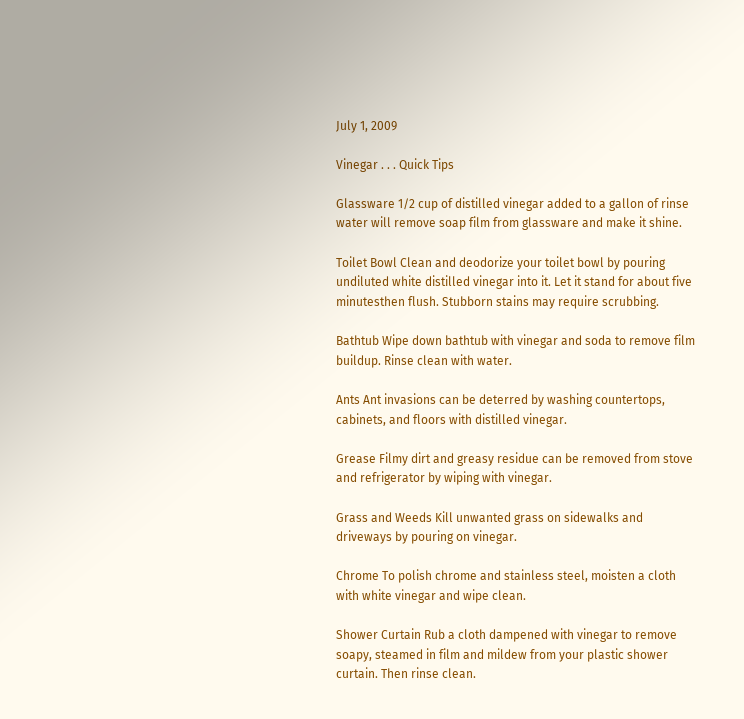July 1, 2009

Vinegar . . . Quick Tips

Glassware 1/2 cup of distilled vinegar added to a gallon of rinse water will remove soap film from glassware and make it shine.

Toilet Bowl Clean and deodorize your toilet bowl by pouring undiluted white distilled vinegar into it. Let it stand for about five minutesthen flush. Stubborn stains may require scrubbing.

Bathtub Wipe down bathtub with vinegar and soda to remove film buildup. Rinse clean with water.

Ants Ant invasions can be deterred by washing countertops, cabinets, and floors with distilled vinegar.

Grease Filmy dirt and greasy residue can be removed from stove and refrigerator by wiping with vinegar.

Grass and Weeds Kill unwanted grass on sidewalks and driveways by pouring on vinegar.

Chrome To polish chrome and stainless steel, moisten a cloth with white vinegar and wipe clean.

Shower Curtain Rub a cloth dampened with vinegar to remove soapy, steamed in film and mildew from your plastic shower curtain. Then rinse clean.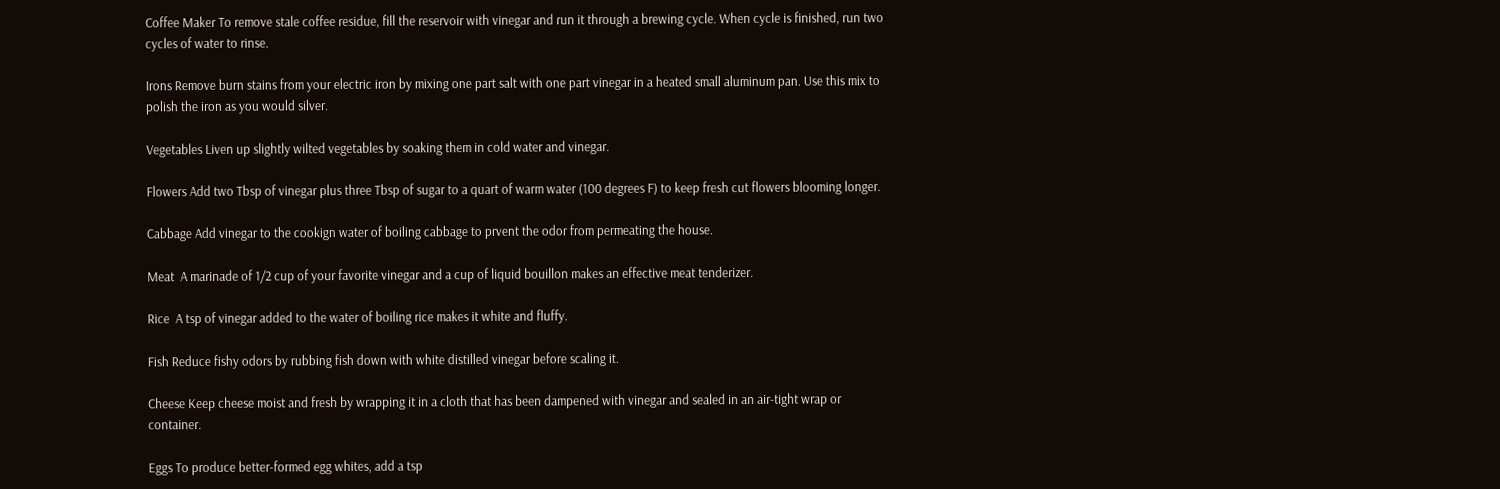Coffee Maker To remove stale coffee residue, fill the reservoir with vinegar and run it through a brewing cycle. When cycle is finished, run two cycles of water to rinse.

Irons Remove burn stains from your electric iron by mixing one part salt with one part vinegar in a heated small aluminum pan. Use this mix to polish the iron as you would silver.

Vegetables Liven up slightly wilted vegetables by soaking them in cold water and vinegar.

Flowers Add two Tbsp of vinegar plus three Tbsp of sugar to a quart of warm water (100 degrees F) to keep fresh cut flowers blooming longer.

Cabbage Add vinegar to the cookign water of boiling cabbage to prvent the odor from permeating the house.

Meat  A marinade of 1/2 cup of your favorite vinegar and a cup of liquid bouillon makes an effective meat tenderizer.

Rice  A tsp of vinegar added to the water of boiling rice makes it white and fluffy.

Fish Reduce fishy odors by rubbing fish down with white distilled vinegar before scaling it.

Cheese Keep cheese moist and fresh by wrapping it in a cloth that has been dampened with vinegar and sealed in an air-tight wrap or container.

Eggs To produce better-formed egg whites, add a tsp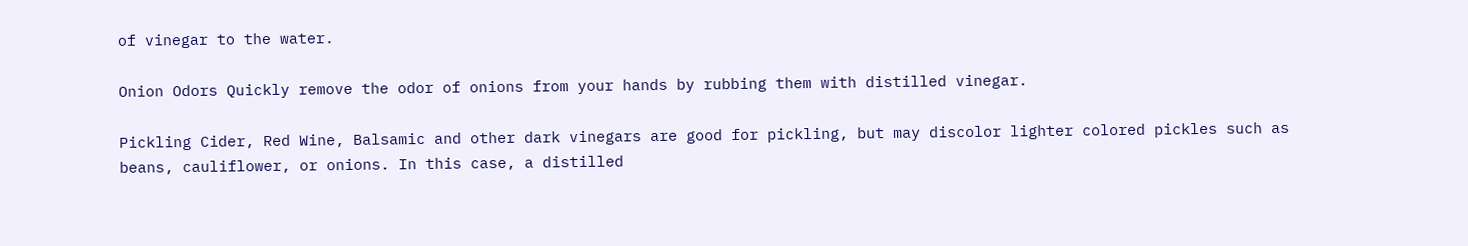of vinegar to the water.

Onion Odors Quickly remove the odor of onions from your hands by rubbing them with distilled vinegar.

Pickling Cider, Red Wine, Balsamic and other dark vinegars are good for pickling, but may discolor lighter colored pickles such as beans, cauliflower, or onions. In this case, a distilled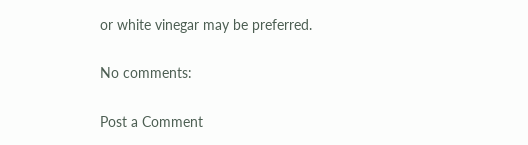or white vinegar may be preferred.

No comments:

Post a Comment